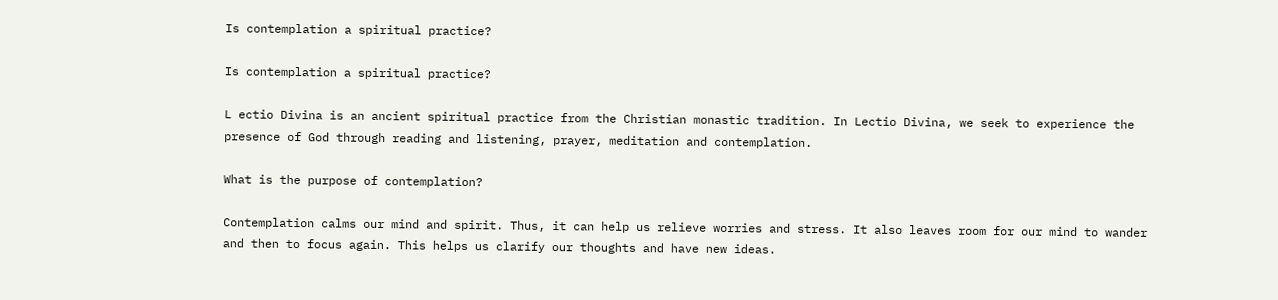Is contemplation a spiritual practice?

Is contemplation a spiritual practice?

L ectio Divina is an ancient spiritual practice from the Christian monastic tradition. In Lectio Divina, we seek to experience the presence of God through reading and listening, prayer, meditation and contemplation.

What is the purpose of contemplation?

Contemplation calms our mind and spirit. Thus, it can help us relieve worries and stress. It also leaves room for our mind to wander and then to focus again. This helps us clarify our thoughts and have new ideas.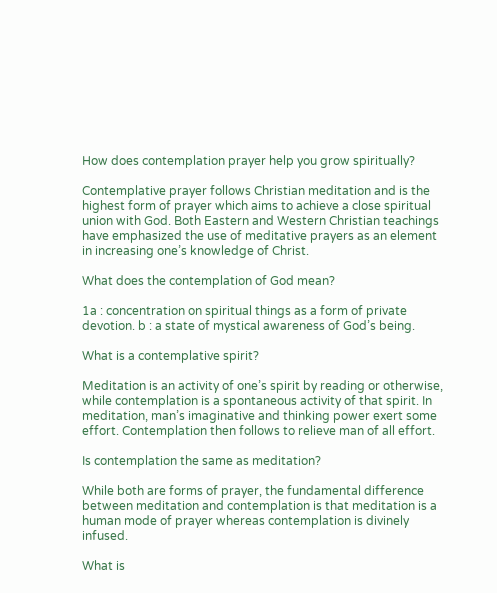How does contemplation prayer help you grow spiritually?

Contemplative prayer follows Christian meditation and is the highest form of prayer which aims to achieve a close spiritual union with God. Both Eastern and Western Christian teachings have emphasized the use of meditative prayers as an element in increasing one’s knowledge of Christ.

What does the contemplation of God mean?

1a : concentration on spiritual things as a form of private devotion. b : a state of mystical awareness of God’s being.

What is a contemplative spirit?

Meditation is an activity of one’s spirit by reading or otherwise, while contemplation is a spontaneous activity of that spirit. In meditation, man’s imaginative and thinking power exert some effort. Contemplation then follows to relieve man of all effort.

Is contemplation the same as meditation?

While both are forms of prayer, the fundamental difference between meditation and contemplation is that meditation is a human mode of prayer whereas contemplation is divinely infused.

What is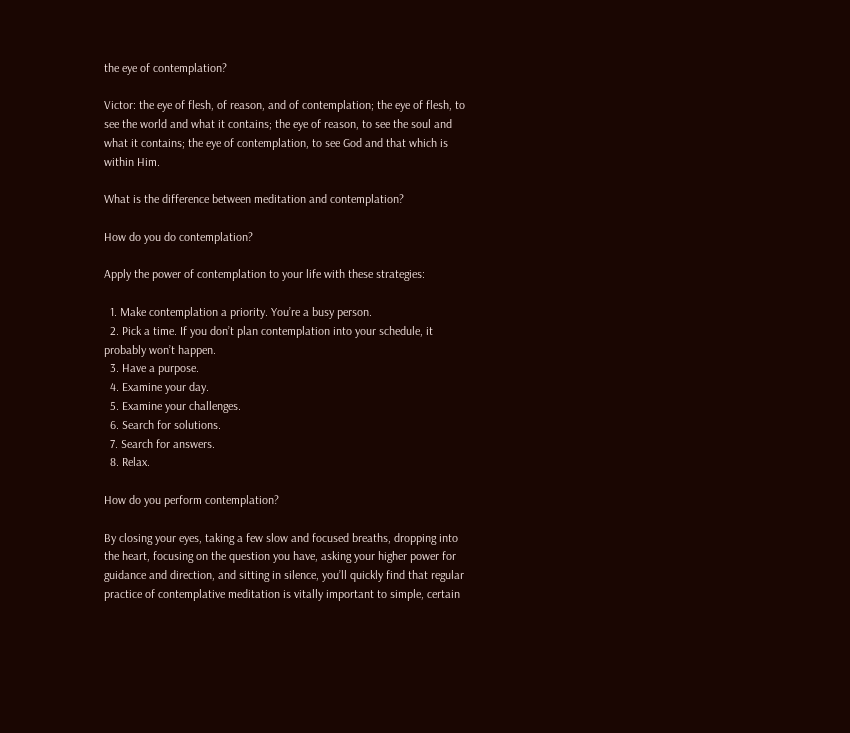the eye of contemplation?

Victor: the eye of flesh, of reason, and of contemplation; the eye of flesh, to see the world and what it contains; the eye of reason, to see the soul and what it contains; the eye of contemplation, to see God and that which is within Him.

What is the difference between meditation and contemplation?

How do you do contemplation?

Apply the power of contemplation to your life with these strategies:

  1. Make contemplation a priority. You’re a busy person.
  2. Pick a time. If you don’t plan contemplation into your schedule, it probably won’t happen.
  3. Have a purpose.
  4. Examine your day.
  5. Examine your challenges.
  6. Search for solutions.
  7. Search for answers.
  8. Relax.

How do you perform contemplation?

By closing your eyes, taking a few slow and focused breaths, dropping into the heart, focusing on the question you have, asking your higher power for guidance and direction, and sitting in silence, you’ll quickly find that regular practice of contemplative meditation is vitally important to simple, certain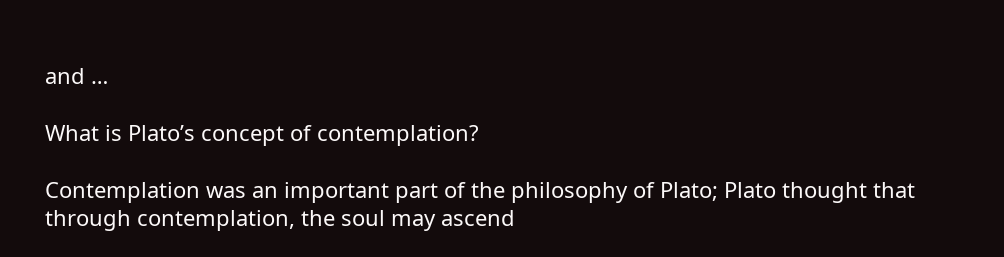and …

What is Plato’s concept of contemplation?

Contemplation was an important part of the philosophy of Plato; Plato thought that through contemplation, the soul may ascend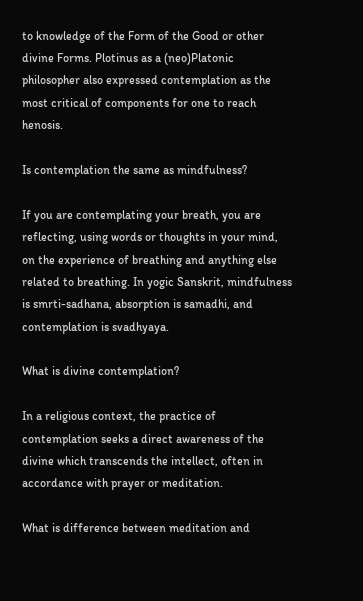to knowledge of the Form of the Good or other divine Forms. Plotinus as a (neo)Platonic philosopher also expressed contemplation as the most critical of components for one to reach henosis.

Is contemplation the same as mindfulness?

If you are contemplating your breath, you are reflecting, using words or thoughts in your mind, on the experience of breathing and anything else related to breathing. In yogic Sanskrit, mindfulness is smrti-sadhana, absorption is samadhi, and contemplation is svadhyaya.

What is divine contemplation?

In a religious context, the practice of contemplation seeks a direct awareness of the divine which transcends the intellect, often in accordance with prayer or meditation.

What is difference between meditation and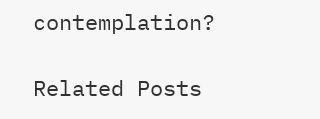contemplation?

Related Posts